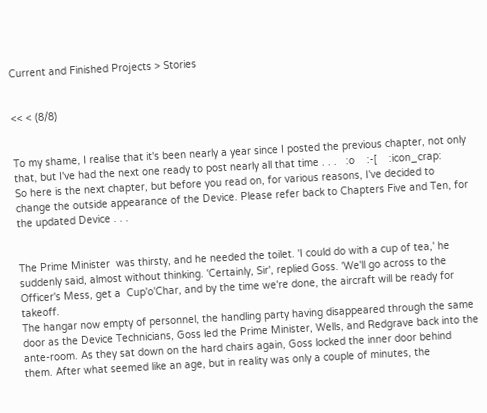Current and Finished Projects > Stories


<< < (8/8)


To my shame, I realise that it's been nearly a year since I posted the previous chapter, not only that, but I've had the next one ready to post nearly all that time . . .   :o    :-[    :icon_crap:
So here is the next chapter, but before you read on, for various reasons, I've decided to change the outside appearance of the Device. Please refer back to Chapters Five and Ten, for the updated Device . . .


The Prime Minister  was thirsty, and he needed the toilet. 'I could do with a cup of tea,' he suddenly said, almost without thinking. 'Certainly, Sir', replied Goss. 'We'll go across to the Officer's Mess, get a  Cup'o'Char, and by the time we're done, the aircraft will be ready for takeoff.
The hangar now empty of personnel, the handling party having disappeared through the same door as the Device Technicians, Goss led the Prime Minister, Wells, and Redgrave back into the ante-room. As they sat down on the hard chairs again, Goss locked the inner door behind them. After what seemed like an age, but in reality was only a couple of minutes, the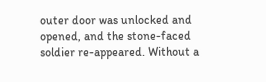outer door was unlocked and opened, and the stone-faced soldier re-appeared. Without a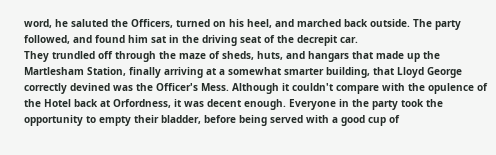word, he saluted the Officers, turned on his heel, and marched back outside. The party followed, and found him sat in the driving seat of the decrepit car.
They trundled off through the maze of sheds, huts, and hangars that made up the Martlesham Station, finally arriving at a somewhat smarter building, that Lloyd George correctly devined was the Officer's Mess. Although it couldn't compare with the opulence of the Hotel back at Orfordness, it was decent enough. Everyone in the party took the opportunity to empty their bladder, before being served with a good cup of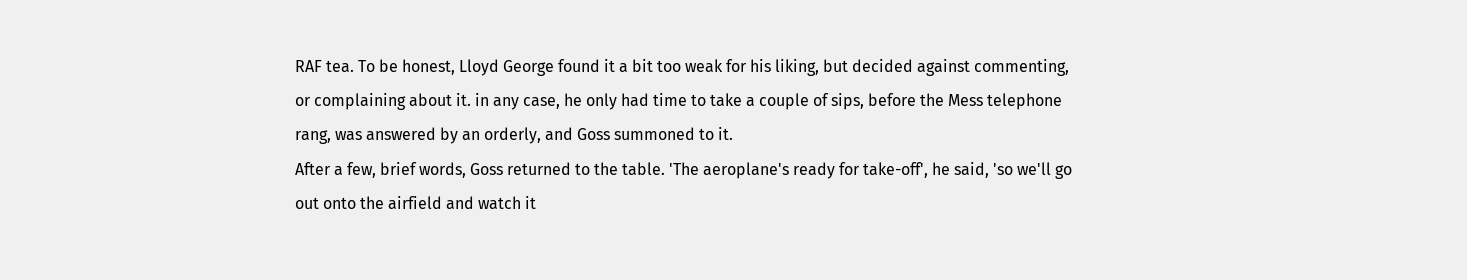RAF tea. To be honest, Lloyd George found it a bit too weak for his liking, but decided against commenting, or complaining about it. in any case, he only had time to take a couple of sips, before the Mess telephone rang, was answered by an orderly, and Goss summoned to it.
After a few, brief words, Goss returned to the table. 'The aeroplane's ready for take-off', he said, 'so we'll go out onto the airfield and watch it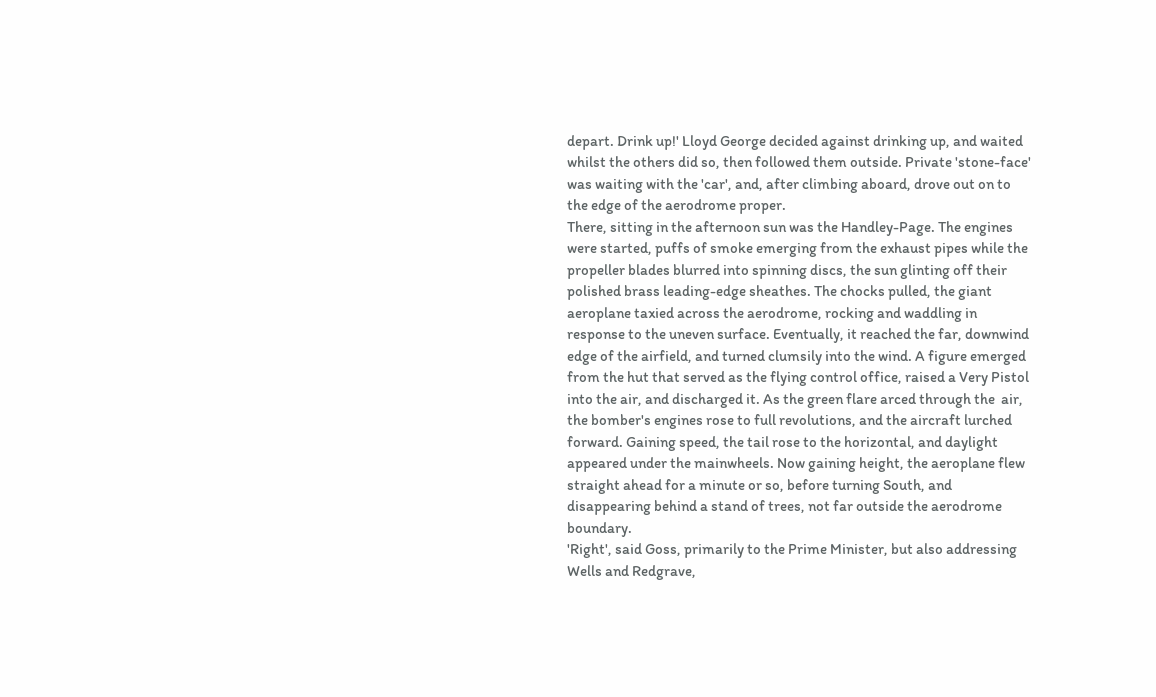depart. Drink up!' Lloyd George decided against drinking up, and waited whilst the others did so, then followed them outside. Private 'stone-face' was waiting with the 'car', and, after climbing aboard, drove out on to the edge of the aerodrome proper.
There, sitting in the afternoon sun was the Handley-Page. The engines were started, puffs of smoke emerging from the exhaust pipes while the propeller blades blurred into spinning discs, the sun glinting off their polished brass leading-edge sheathes. The chocks pulled, the giant aeroplane taxied across the aerodrome, rocking and waddling in response to the uneven surface. Eventually, it reached the far, downwind edge of the airfield, and turned clumsily into the wind. A figure emerged from the hut that served as the flying control office, raised a Very Pistol into the air, and discharged it. As the green flare arced through the  air, the bomber's engines rose to full revolutions, and the aircraft lurched forward. Gaining speed, the tail rose to the horizontal, and daylight appeared under the mainwheels. Now gaining height, the aeroplane flew straight ahead for a minute or so, before turning South, and disappearing behind a stand of trees, not far outside the aerodrome boundary.
'Right', said Goss, primarily to the Prime Minister, but also addressing Wells and Redgrave,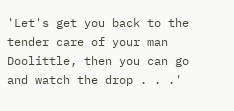'Let's get you back to the tender care of your man Doolittle, then you can go and watch the drop . . .'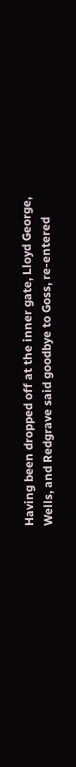Having been dropped off at the inner gate, Lloyd George, Wells, and Redgrave said goodbye to Goss, re-entered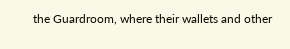the Guardroom, where their wallets and other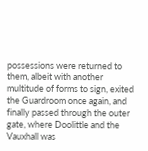possessions were returned to them, albeit with another multitude of forms to sign, exited the Guardroom once again, and finally passed through the outer gate, where Doolittle and the Vauxhall was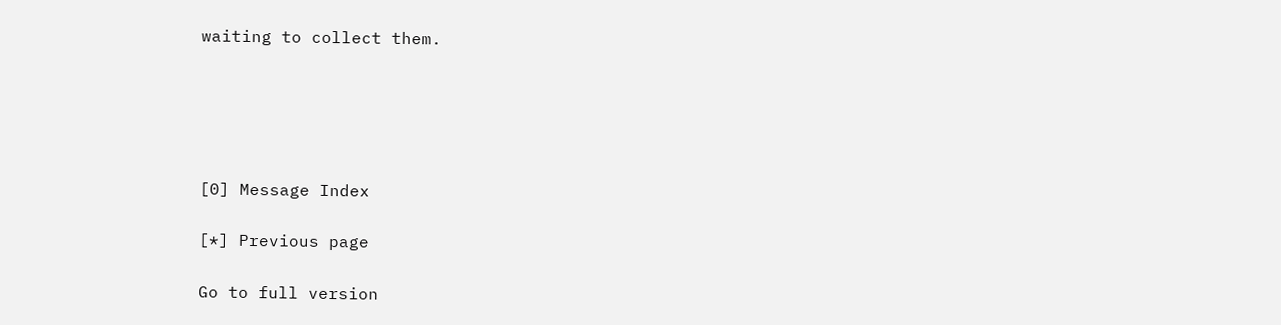waiting to collect them.





[0] Message Index

[*] Previous page

Go to full version